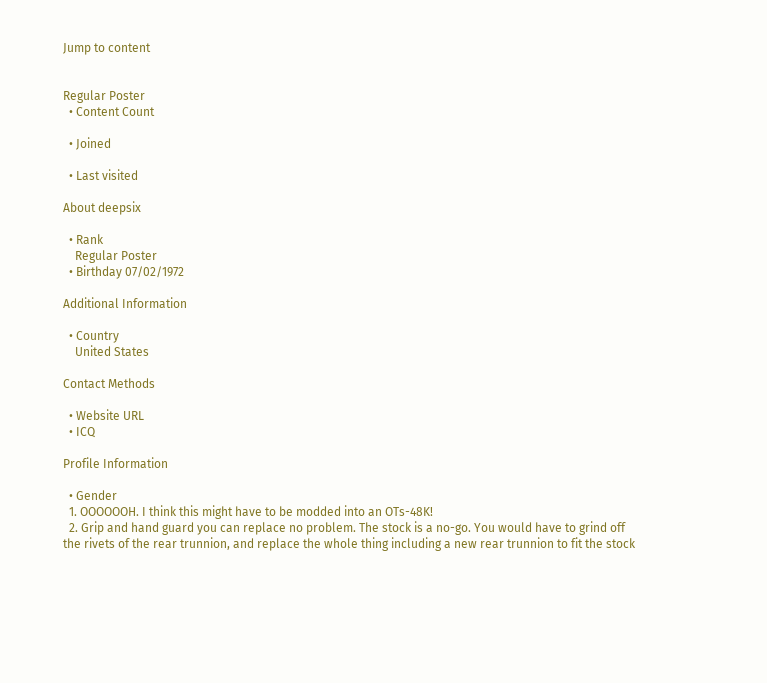Jump to content


Regular Poster
  • Content Count

  • Joined

  • Last visited

About deepsix

  • Rank
    Regular Poster
  • Birthday 07/02/1972

Additional Information

  • Country
    United States

Contact Methods

  • Website URL
  • ICQ

Profile Information

  • Gender
  1. OOOOOOH. I think this might have to be modded into an OTs-48K!
  2. Grip and hand guard you can replace no problem. The stock is a no-go. You would have to grind off the rivets of the rear trunnion, and replace the whole thing including a new rear trunnion to fit the stock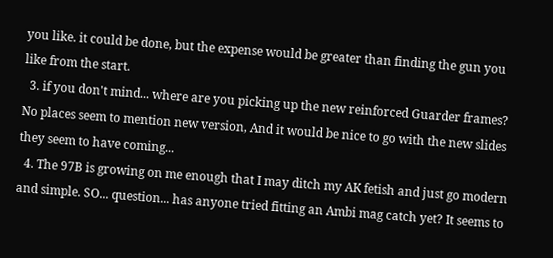you like. it could be done, but the expense would be greater than finding the gun you like from the start.
  3. if you don't mind... where are you picking up the new reinforced Guarder frames? No places seem to mention new version, And it would be nice to go with the new slides they seem to have coming...
  4. The 97B is growing on me enough that I may ditch my AK fetish and just go modern and simple. SO... question... has anyone tried fitting an Ambi mag catch yet? It seems to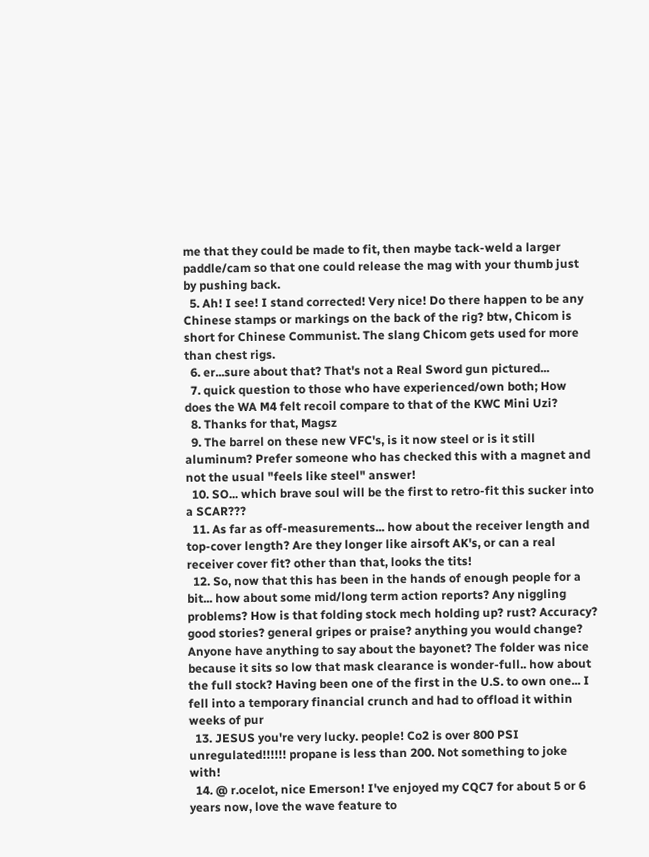me that they could be made to fit, then maybe tack-weld a larger paddle/cam so that one could release the mag with your thumb just by pushing back.
  5. Ah! I see! I stand corrected! Very nice! Do there happen to be any Chinese stamps or markings on the back of the rig? btw, Chicom is short for Chinese Communist. The slang Chicom gets used for more than chest rigs.
  6. er...sure about that? That's not a Real Sword gun pictured...
  7. quick question to those who have experienced/own both; How does the WA M4 felt recoil compare to that of the KWC Mini Uzi?
  8. Thanks for that, Magsz
  9. The barrel on these new VFC's, is it now steel or is it still aluminum? Prefer someone who has checked this with a magnet and not the usual "feels like steel" answer!
  10. SO... which brave soul will be the first to retro-fit this sucker into a SCAR???
  11. As far as off-measurements... how about the receiver length and top-cover length? Are they longer like airsoft AK's, or can a real receiver cover fit? other than that, looks the tits!
  12. So, now that this has been in the hands of enough people for a bit... how about some mid/long term action reports? Any niggling problems? How is that folding stock mech holding up? rust? Accuracy? good stories? general gripes or praise? anything you would change? Anyone have anything to say about the bayonet? The folder was nice because it sits so low that mask clearance is wonder-full.. how about the full stock? Having been one of the first in the U.S. to own one... I fell into a temporary financial crunch and had to offload it within weeks of pur
  13. JESUS you're very lucky. people! Co2 is over 800 PSI unregulated!!!!!! propane is less than 200. Not something to joke with!
  14. @ r.ocelot, nice Emerson! I've enjoyed my CQC7 for about 5 or 6 years now, love the wave feature to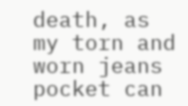death, as my torn and worn jeans pocket can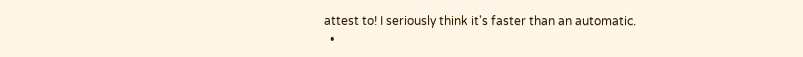attest to! I seriously think it's faster than an automatic.
  •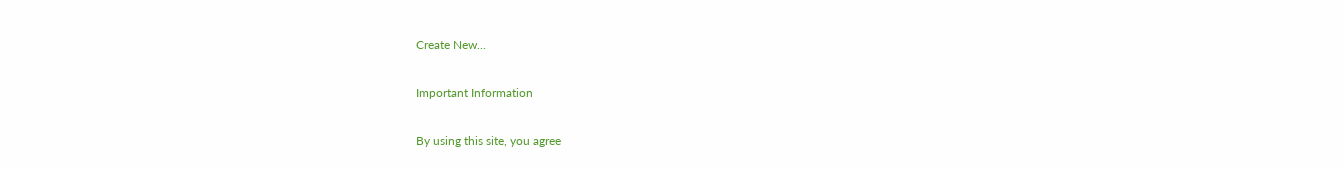Create New...

Important Information

By using this site, you agree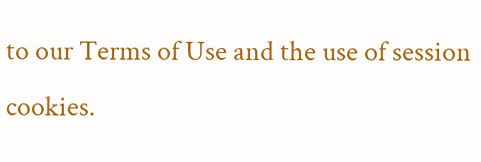to our Terms of Use and the use of session cookies.